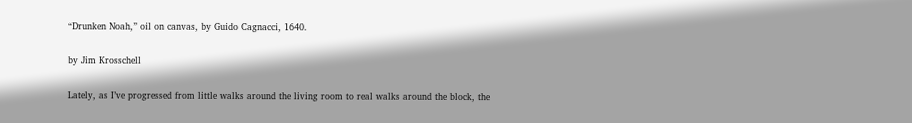“Drunken Noah,” oil on canvas, by Guido Cagnacci, 1640.

by Jim Krosschell

Lately, as I’ve progressed from little walks around the living room to real walks around the block, the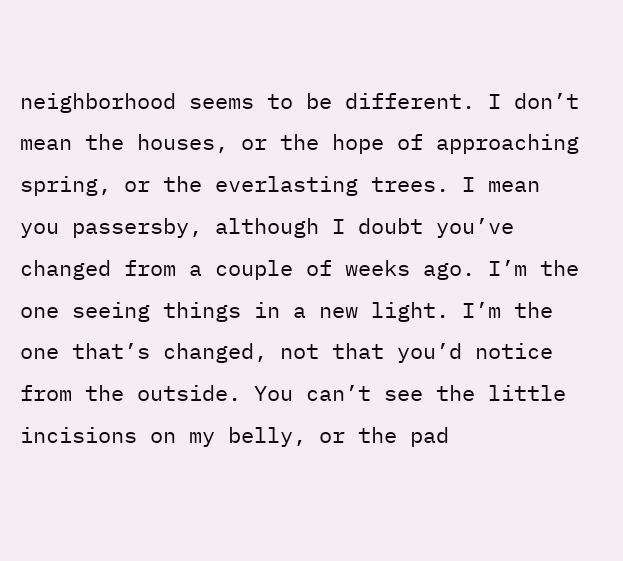neighborhood seems to be different. I don’t mean the houses, or the hope of approaching spring, or the everlasting trees. I mean you passersby, although I doubt you’ve changed from a couple of weeks ago. I’m the one seeing things in a new light. I’m the one that’s changed, not that you’d notice from the outside. You can’t see the little incisions on my belly, or the pad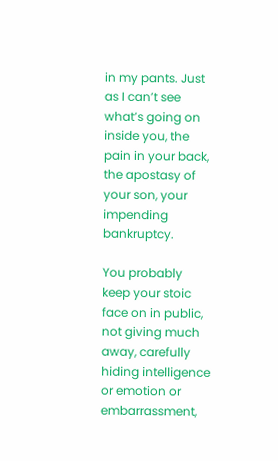in my pants. Just as I can’t see what’s going on inside you, the pain in your back, the apostasy of your son, your impending bankruptcy.

You probably keep your stoic face on in public, not giving much away, carefully hiding intelligence or emotion or embarrassment,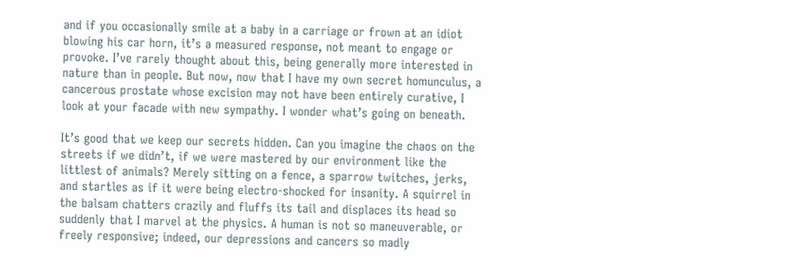and if you occasionally smile at a baby in a carriage or frown at an idiot blowing his car horn, it’s a measured response, not meant to engage or provoke. I’ve rarely thought about this, being generally more interested in nature than in people. But now, now that I have my own secret homunculus, a cancerous prostate whose excision may not have been entirely curative, I look at your facade with new sympathy. I wonder what’s going on beneath.

It’s good that we keep our secrets hidden. Can you imagine the chaos on the streets if we didn’t, if we were mastered by our environment like the littlest of animals? Merely sitting on a fence, a sparrow twitches, jerks, and startles as if it were being electro-shocked for insanity. A squirrel in the balsam chatters crazily and fluffs its tail and displaces its head so suddenly that I marvel at the physics. A human is not so maneuverable, or freely responsive; indeed, our depressions and cancers so madly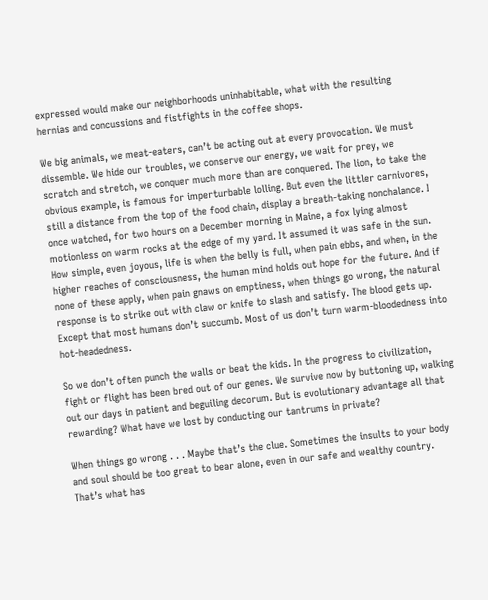expressed would make our neighborhoods uninhabitable, what with the resulting hernias and concussions and fistfights in the coffee shops.

We big animals, we meat-eaters, can’t be acting out at every provocation. We must dissemble. We hide our troubles, we conserve our energy, we wait for prey, we scratch and stretch, we conquer much more than are conquered. The lion, to take the obvious example, is famous for imperturbable lolling. But even the littler carnivores, still a distance from the top of the food chain, display a breath-taking nonchalance. I once watched, for two hours on a December morning in Maine, a fox lying almost motionless on warm rocks at the edge of my yard. It assumed it was safe in the sun. How simple, even joyous, life is when the belly is full, when pain ebbs, and when, in the higher reaches of consciousness, the human mind holds out hope for the future. And if none of these apply, when pain gnaws on emptiness, when things go wrong, the natural response is to strike out with claw or knife to slash and satisfy. The blood gets up. Except that most humans don’t succumb. Most of us don’t turn warm-bloodedness into hot-headedness.

So we don’t often punch the walls or beat the kids. In the progress to civilization, fight or flight has been bred out of our genes. We survive now by buttoning up, walking out our days in patient and beguiling decorum. But is evolutionary advantage all that rewarding? What have we lost by conducting our tantrums in private?

When things go wrong . . . Maybe that’s the clue. Sometimes the insults to your body and soul should be too great to bear alone, even in our safe and wealthy country. That’s what has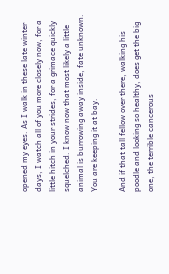opened my eyes. As I walk in these late winter days, I watch all of you more closely now, for a little hitch in your strides, for a grimace quickly squelched. I know now that most likely a little animal is burrowing away inside, fate unknown. You are keeping it at bay.

And if that tall fellow over there, walking his poodle and looking so healthy, does get the big one, the terrible cancerous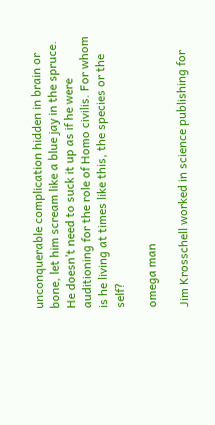unconquerable complication hidden in brain or bone, let him scream like a blue jay in the spruce. He doesn’t need to suck it up as if he were auditioning for the role of Homo civilis. For whom is he living at times like this, the species or the self?

omega man

Jim Krosschell worked in science publishing for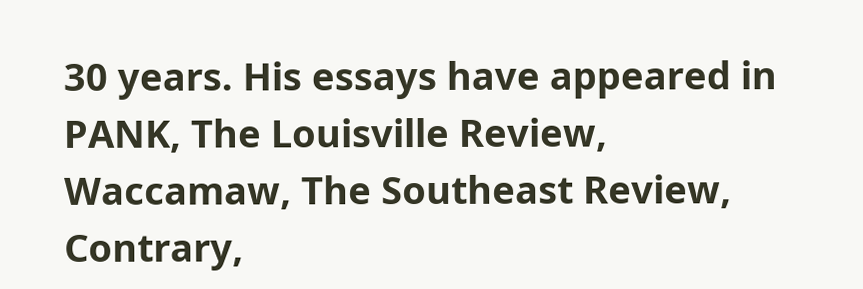30 years. His essays have appeared in PANK, The Louisville Review, Waccamaw, The Southeast Review, Contrary,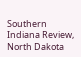Southern Indiana Review, North Dakota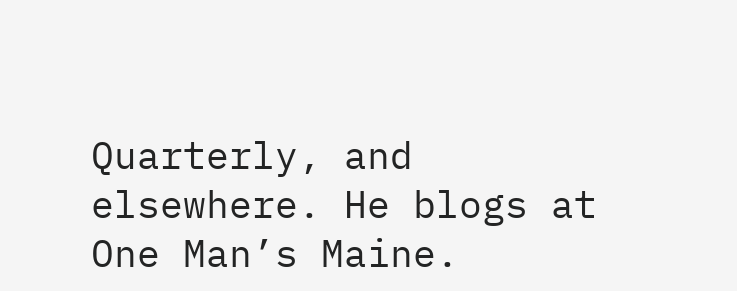Quarterly, and elsewhere. He blogs at One Man’s Maine.